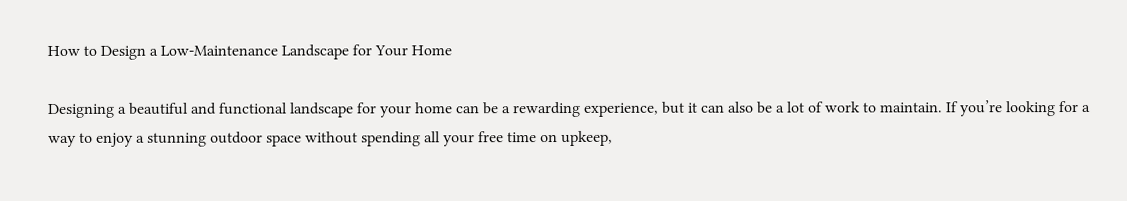How to Design a Low-Maintenance Landscape for Your Home

Designing a beautiful and functional landscape for your home can be a rewarding experience, but it can also be a lot of work to maintain. If you’re looking for a way to enjoy a stunning outdoor space without spending all your free time on upkeep,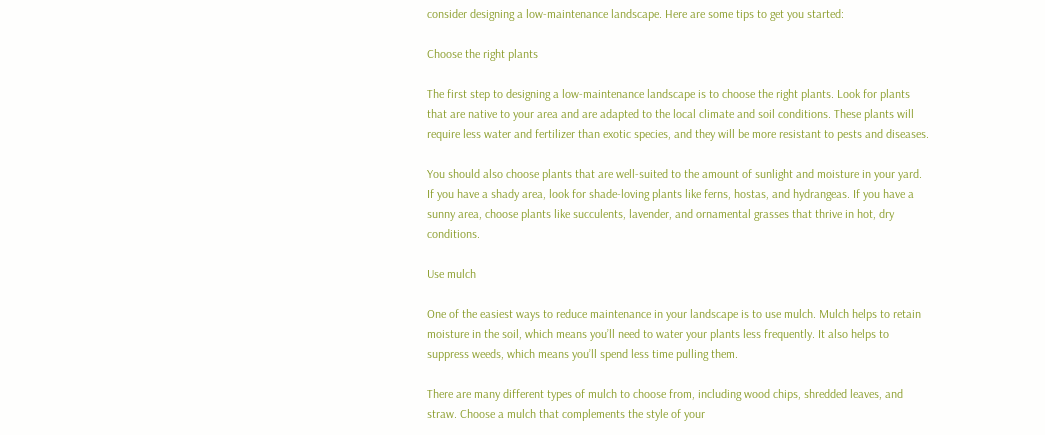consider designing a low-maintenance landscape. Here are some tips to get you started:

Choose the right plants

The first step to designing a low-maintenance landscape is to choose the right plants. Look for plants that are native to your area and are adapted to the local climate and soil conditions. These plants will require less water and fertilizer than exotic species, and they will be more resistant to pests and diseases.

You should also choose plants that are well-suited to the amount of sunlight and moisture in your yard. If you have a shady area, look for shade-loving plants like ferns, hostas, and hydrangeas. If you have a sunny area, choose plants like succulents, lavender, and ornamental grasses that thrive in hot, dry conditions.

Use mulch

One of the easiest ways to reduce maintenance in your landscape is to use mulch. Mulch helps to retain moisture in the soil, which means you’ll need to water your plants less frequently. It also helps to suppress weeds, which means you’ll spend less time pulling them.

There are many different types of mulch to choose from, including wood chips, shredded leaves, and straw. Choose a mulch that complements the style of your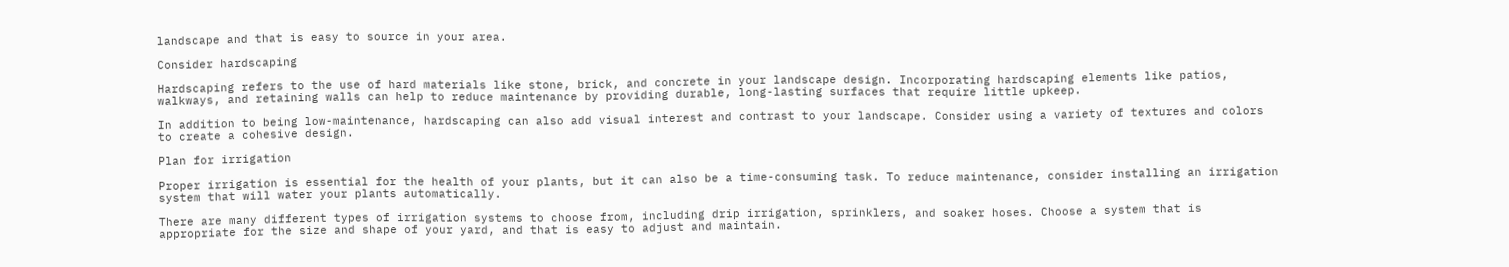landscape and that is easy to source in your area.

Consider hardscaping

Hardscaping refers to the use of hard materials like stone, brick, and concrete in your landscape design. Incorporating hardscaping elements like patios, walkways, and retaining walls can help to reduce maintenance by providing durable, long-lasting surfaces that require little upkeep.

In addition to being low-maintenance, hardscaping can also add visual interest and contrast to your landscape. Consider using a variety of textures and colors to create a cohesive design.

Plan for irrigation

Proper irrigation is essential for the health of your plants, but it can also be a time-consuming task. To reduce maintenance, consider installing an irrigation system that will water your plants automatically.

There are many different types of irrigation systems to choose from, including drip irrigation, sprinklers, and soaker hoses. Choose a system that is appropriate for the size and shape of your yard, and that is easy to adjust and maintain.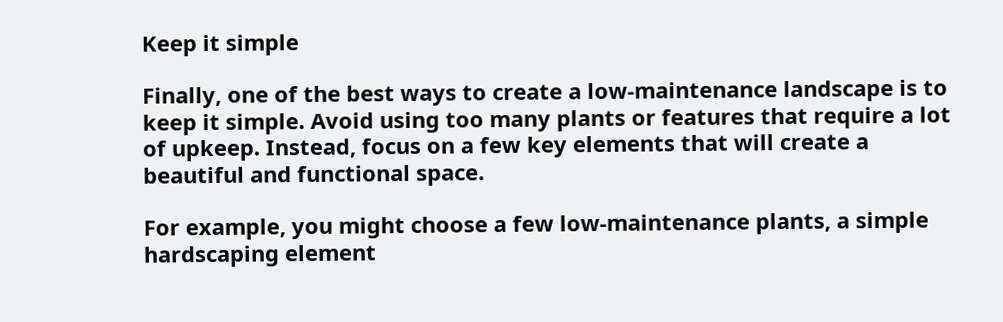Keep it simple

Finally, one of the best ways to create a low-maintenance landscape is to keep it simple. Avoid using too many plants or features that require a lot of upkeep. Instead, focus on a few key elements that will create a beautiful and functional space.

For example, you might choose a few low-maintenance plants, a simple hardscaping element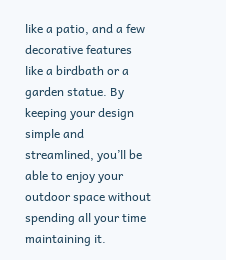like a patio, and a few decorative features like a birdbath or a garden statue. By keeping your design simple and streamlined, you’ll be able to enjoy your outdoor space without spending all your time maintaining it.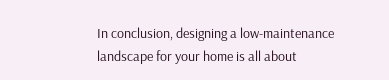In conclusion, designing a low-maintenance landscape for your home is all about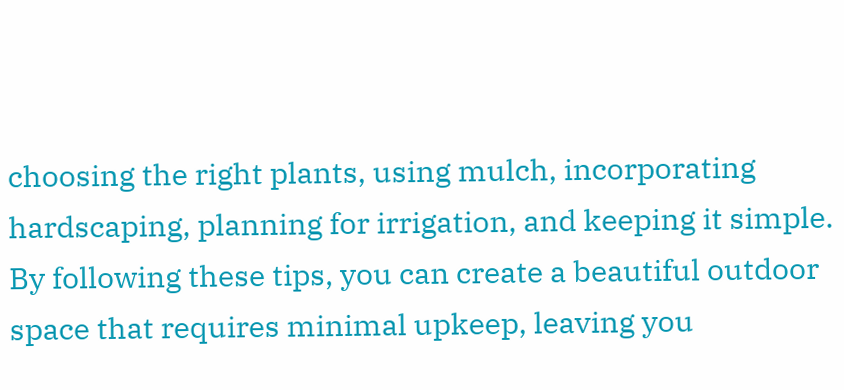choosing the right plants, using mulch, incorporating hardscaping, planning for irrigation, and keeping it simple. By following these tips, you can create a beautiful outdoor space that requires minimal upkeep, leaving you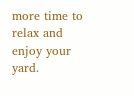more time to relax and enjoy your yard.